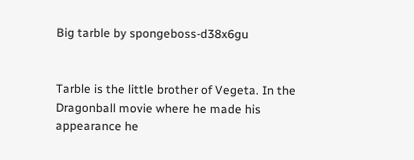Big tarble by spongeboss-d38x6gu


Tarble is the little brother of Vegeta. In the Dragonball movie where he made his appearance he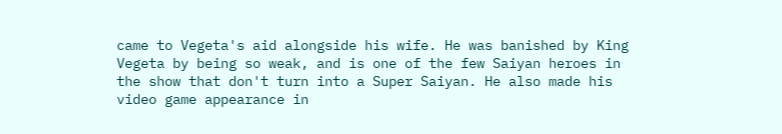came to Vegeta's aid alongside his wife. He was banished by King Vegeta by being so weak, and is one of the few Saiyan heroes in the show that don't turn into a Super Saiyan. He also made his video game appearance in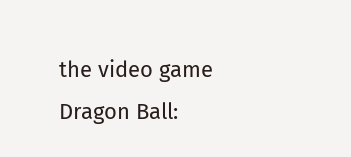the video game Dragon Ball: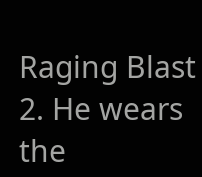Raging Blast 2. He wears the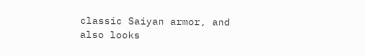classic Saiyan armor, and also looks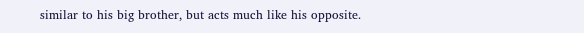similar to his big brother, but acts much like his opposite.